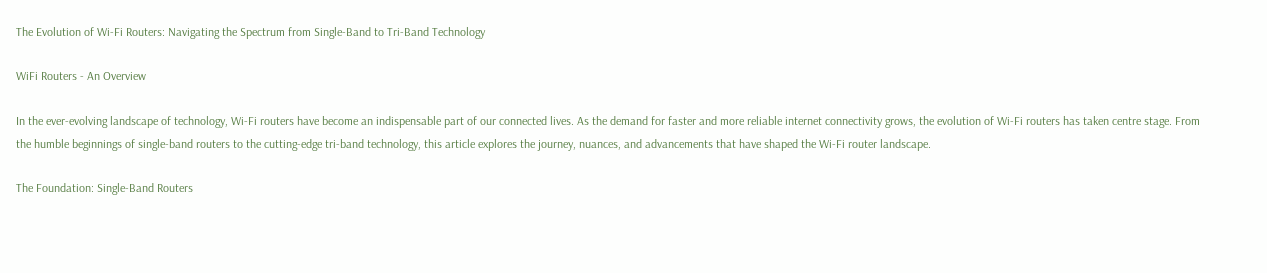The Evolution of Wi-Fi Routers: Navigating the Spectrum from Single-Band to Tri-Band Technology

WiFi Routers - An Overview

In the ever-evolving landscape of technology, Wi-Fi routers have become an indispensable part of our connected lives. As the demand for faster and more reliable internet connectivity grows, the evolution of Wi-Fi routers has taken centre stage. From the humble beginnings of single-band routers to the cutting-edge tri-band technology, this article explores the journey, nuances, and advancements that have shaped the Wi-Fi router landscape.

The Foundation: Single-Band Routers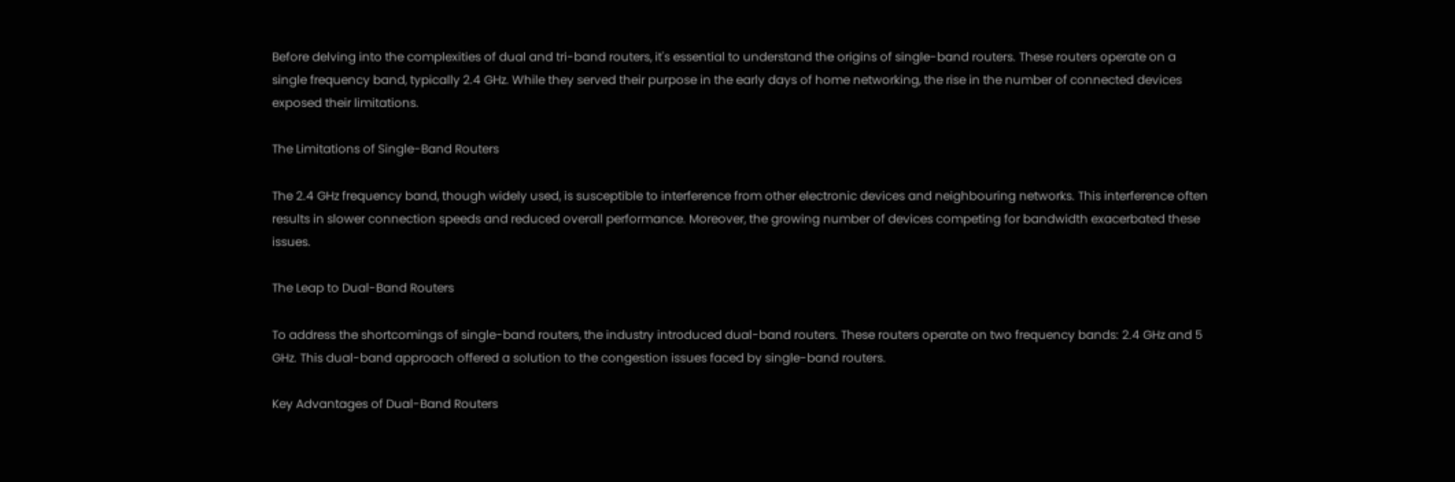Before delving into the complexities of dual and tri-band routers, it's essential to understand the origins of single-band routers. These routers operate on a single frequency band, typically 2.4 GHz. While they served their purpose in the early days of home networking, the rise in the number of connected devices exposed their limitations.

The Limitations of Single-Band Routers

The 2.4 GHz frequency band, though widely used, is susceptible to interference from other electronic devices and neighbouring networks. This interference often results in slower connection speeds and reduced overall performance. Moreover, the growing number of devices competing for bandwidth exacerbated these issues.

The Leap to Dual-Band Routers

To address the shortcomings of single-band routers, the industry introduced dual-band routers. These routers operate on two frequency bands: 2.4 GHz and 5 GHz. This dual-band approach offered a solution to the congestion issues faced by single-band routers.

Key Advantages of Dual-Band Routers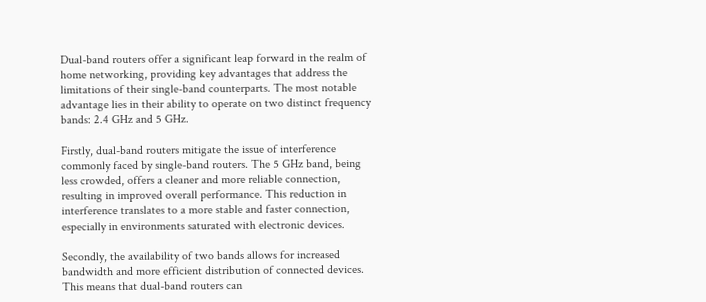Dual-band routers offer a significant leap forward in the realm of home networking, providing key advantages that address the limitations of their single-band counterparts. The most notable advantage lies in their ability to operate on two distinct frequency bands: 2.4 GHz and 5 GHz.

Firstly, dual-band routers mitigate the issue of interference commonly faced by single-band routers. The 5 GHz band, being less crowded, offers a cleaner and more reliable connection, resulting in improved overall performance. This reduction in interference translates to a more stable and faster connection, especially in environments saturated with electronic devices.

Secondly, the availability of two bands allows for increased bandwidth and more efficient distribution of connected devices. This means that dual-band routers can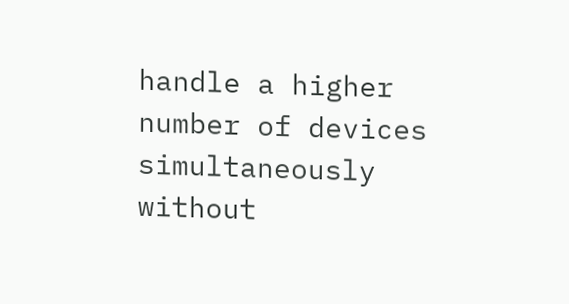handle a higher number of devices simultaneously without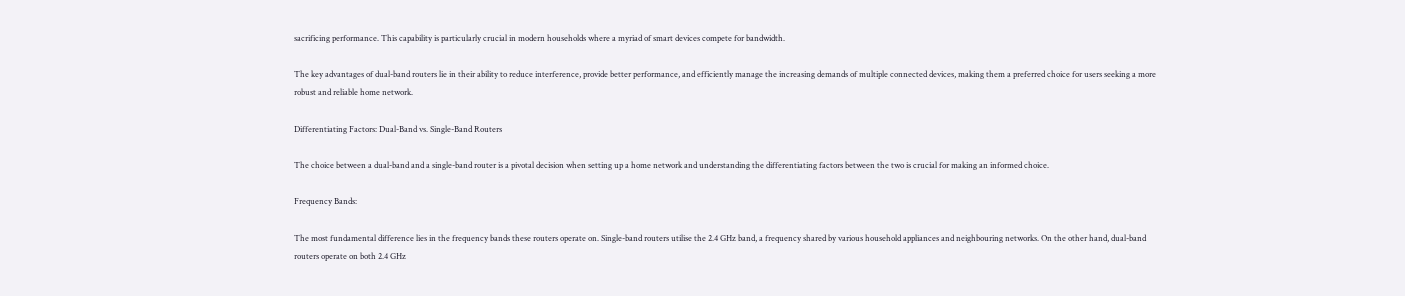sacrificing performance. This capability is particularly crucial in modern households where a myriad of smart devices compete for bandwidth.

The key advantages of dual-band routers lie in their ability to reduce interference, provide better performance, and efficiently manage the increasing demands of multiple connected devices, making them a preferred choice for users seeking a more robust and reliable home network.

Differentiating Factors: Dual-Band vs. Single-Band Routers

The choice between a dual-band and a single-band router is a pivotal decision when setting up a home network and understanding the differentiating factors between the two is crucial for making an informed choice.

Frequency Bands:

The most fundamental difference lies in the frequency bands these routers operate on. Single-band routers utilise the 2.4 GHz band, a frequency shared by various household appliances and neighbouring networks. On the other hand, dual-band routers operate on both 2.4 GHz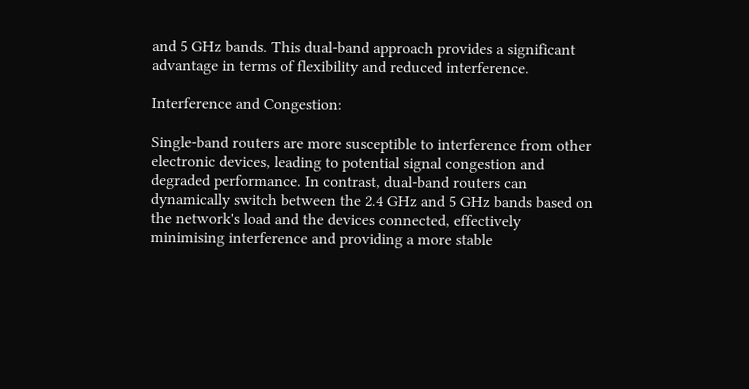and 5 GHz bands. This dual-band approach provides a significant advantage in terms of flexibility and reduced interference.

Interference and Congestion:

Single-band routers are more susceptible to interference from other electronic devices, leading to potential signal congestion and degraded performance. In contrast, dual-band routers can dynamically switch between the 2.4 GHz and 5 GHz bands based on the network's load and the devices connected, effectively minimising interference and providing a more stable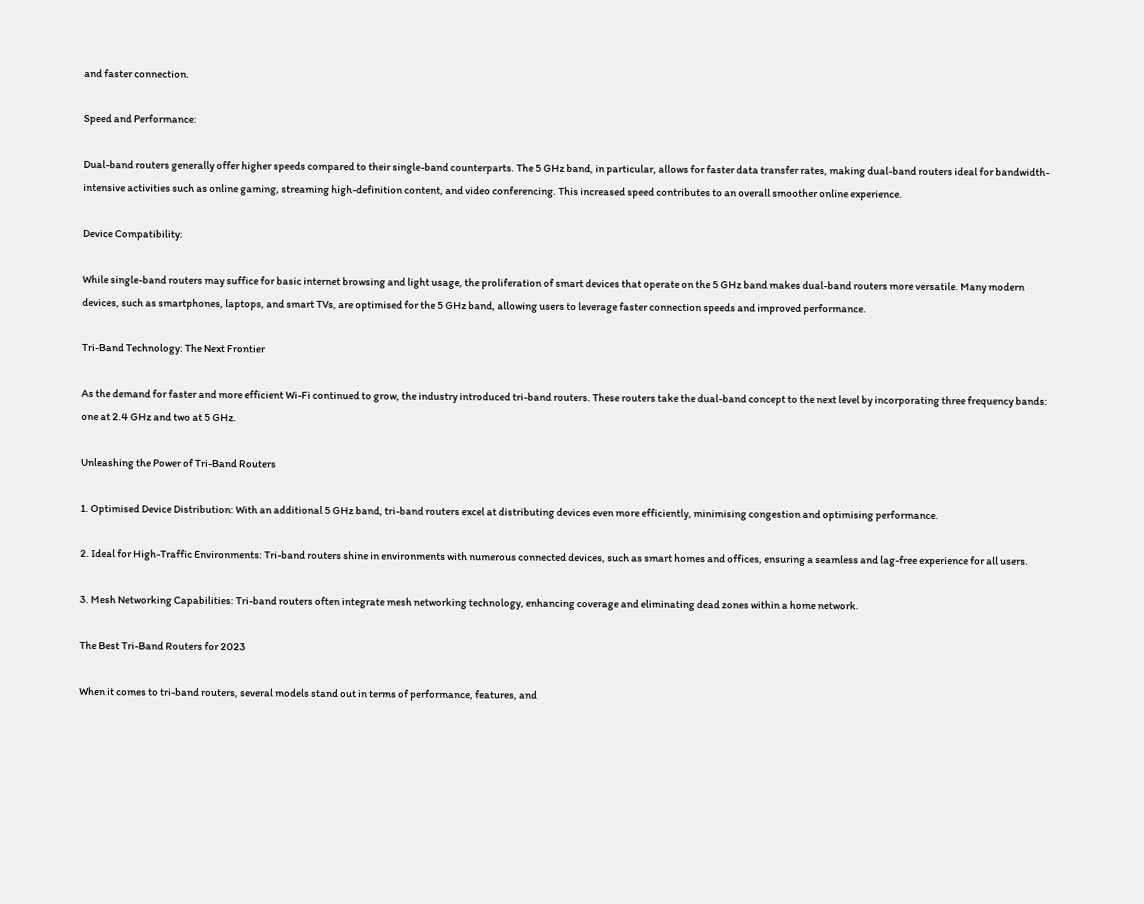and faster connection.

Speed and Performance:

Dual-band routers generally offer higher speeds compared to their single-band counterparts. The 5 GHz band, in particular, allows for faster data transfer rates, making dual-band routers ideal for bandwidth-intensive activities such as online gaming, streaming high-definition content, and video conferencing. This increased speed contributes to an overall smoother online experience.

Device Compatibility:

While single-band routers may suffice for basic internet browsing and light usage, the proliferation of smart devices that operate on the 5 GHz band makes dual-band routers more versatile. Many modern devices, such as smartphones, laptops, and smart TVs, are optimised for the 5 GHz band, allowing users to leverage faster connection speeds and improved performance.

Tri-Band Technology: The Next Frontier

As the demand for faster and more efficient Wi-Fi continued to grow, the industry introduced tri-band routers. These routers take the dual-band concept to the next level by incorporating three frequency bands: one at 2.4 GHz and two at 5 GHz.

Unleashing the Power of Tri-Band Routers

1. Optimised Device Distribution: With an additional 5 GHz band, tri-band routers excel at distributing devices even more efficiently, minimising congestion and optimising performance.

2. Ideal for High-Traffic Environments: Tri-band routers shine in environments with numerous connected devices, such as smart homes and offices, ensuring a seamless and lag-free experience for all users.

3. Mesh Networking Capabilities: Tri-band routers often integrate mesh networking technology, enhancing coverage and eliminating dead zones within a home network.

The Best Tri-Band Routers for 2023

When it comes to tri-band routers, several models stand out in terms of performance, features, and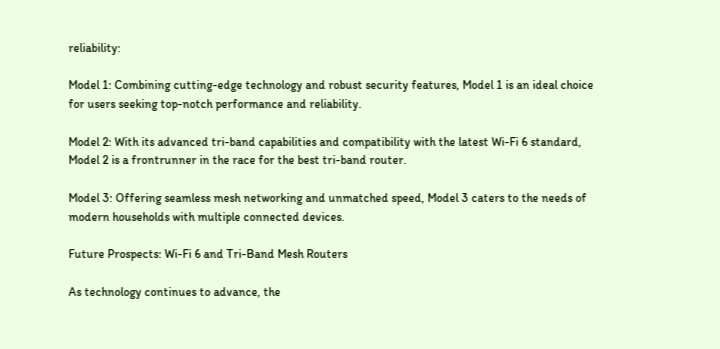reliability:

Model 1: Combining cutting-edge technology and robust security features, Model 1 is an ideal choice for users seeking top-notch performance and reliability.

Model 2: With its advanced tri-band capabilities and compatibility with the latest Wi-Fi 6 standard, Model 2 is a frontrunner in the race for the best tri-band router.

Model 3: Offering seamless mesh networking and unmatched speed, Model 3 caters to the needs of modern households with multiple connected devices.

Future Prospects: Wi-Fi 6 and Tri-Band Mesh Routers

As technology continues to advance, the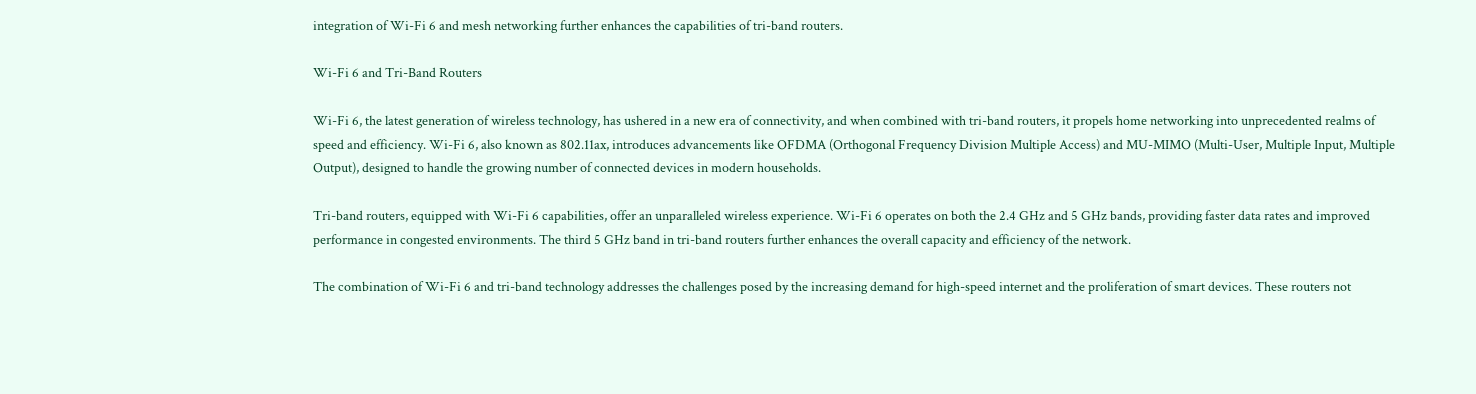integration of Wi-Fi 6 and mesh networking further enhances the capabilities of tri-band routers.

Wi-Fi 6 and Tri-Band Routers

Wi-Fi 6, the latest generation of wireless technology, has ushered in a new era of connectivity, and when combined with tri-band routers, it propels home networking into unprecedented realms of speed and efficiency. Wi-Fi 6, also known as 802.11ax, introduces advancements like OFDMA (Orthogonal Frequency Division Multiple Access) and MU-MIMO (Multi-User, Multiple Input, Multiple Output), designed to handle the growing number of connected devices in modern households.

Tri-band routers, equipped with Wi-Fi 6 capabilities, offer an unparalleled wireless experience. Wi-Fi 6 operates on both the 2.4 GHz and 5 GHz bands, providing faster data rates and improved performance in congested environments. The third 5 GHz band in tri-band routers further enhances the overall capacity and efficiency of the network.

The combination of Wi-Fi 6 and tri-band technology addresses the challenges posed by the increasing demand for high-speed internet and the proliferation of smart devices. These routers not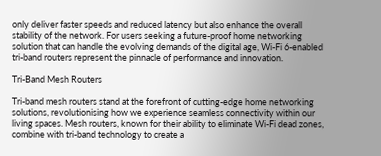only deliver faster speeds and reduced latency but also enhance the overall stability of the network. For users seeking a future-proof home networking solution that can handle the evolving demands of the digital age, Wi-Fi 6-enabled tri-band routers represent the pinnacle of performance and innovation.

Tri-Band Mesh Routers

Tri-band mesh routers stand at the forefront of cutting-edge home networking solutions, revolutionising how we experience seamless connectivity within our living spaces. Mesh routers, known for their ability to eliminate Wi-Fi dead zones, combine with tri-band technology to create a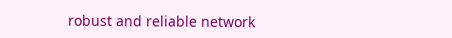robust and reliable network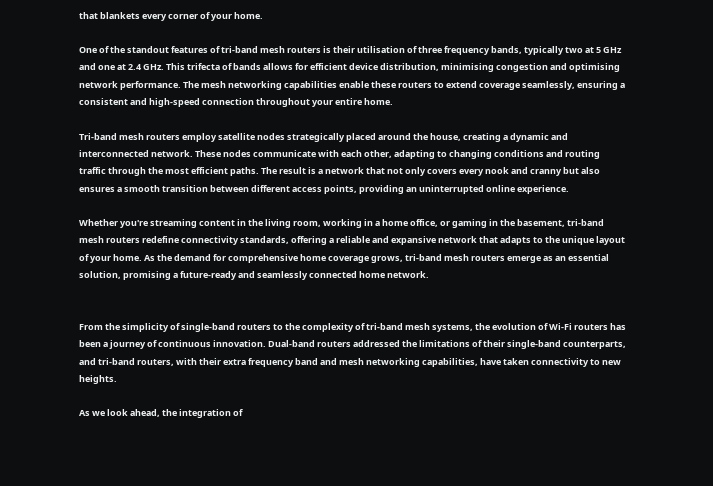that blankets every corner of your home.

One of the standout features of tri-band mesh routers is their utilisation of three frequency bands, typically two at 5 GHz and one at 2.4 GHz. This trifecta of bands allows for efficient device distribution, minimising congestion and optimising network performance. The mesh networking capabilities enable these routers to extend coverage seamlessly, ensuring a consistent and high-speed connection throughout your entire home.

Tri-band mesh routers employ satellite nodes strategically placed around the house, creating a dynamic and interconnected network. These nodes communicate with each other, adapting to changing conditions and routing traffic through the most efficient paths. The result is a network that not only covers every nook and cranny but also ensures a smooth transition between different access points, providing an uninterrupted online experience.

Whether you're streaming content in the living room, working in a home office, or gaming in the basement, tri-band mesh routers redefine connectivity standards, offering a reliable and expansive network that adapts to the unique layout of your home. As the demand for comprehensive home coverage grows, tri-band mesh routers emerge as an essential solution, promising a future-ready and seamlessly connected home network.


From the simplicity of single-band routers to the complexity of tri-band mesh systems, the evolution of Wi-Fi routers has been a journey of continuous innovation. Dual-band routers addressed the limitations of their single-band counterparts, and tri-band routers, with their extra frequency band and mesh networking capabilities, have taken connectivity to new heights.

As we look ahead, the integration of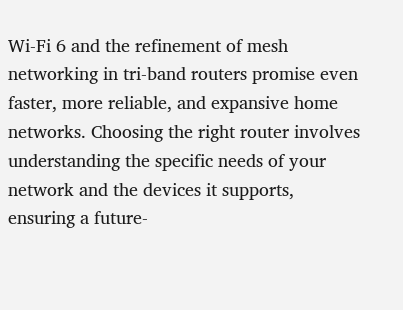Wi-Fi 6 and the refinement of mesh networking in tri-band routers promise even faster, more reliable, and expansive home networks. Choosing the right router involves understanding the specific needs of your network and the devices it supports, ensuring a future-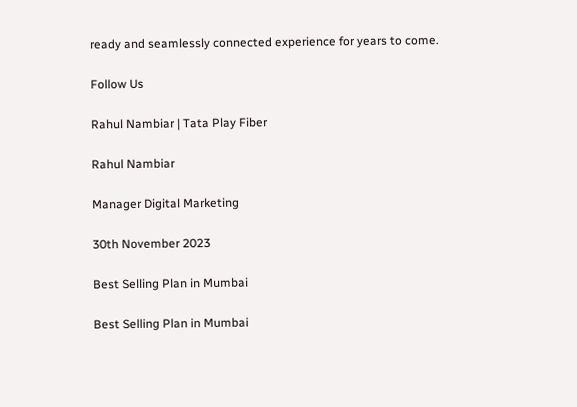ready and seamlessly connected experience for years to come.

Follow Us

Rahul Nambiar | Tata Play Fiber

Rahul Nambiar

Manager Digital Marketing

30th November 2023

Best Selling Plan in Mumbai

Best Selling Plan in Mumbai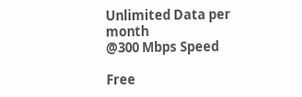Unlimited Data per month
@300 Mbps Speed

Free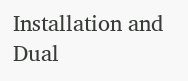Installation and Dual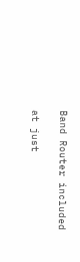Band Router included

at just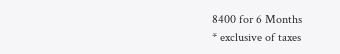8400 for 6 Months
* exclusive of taxes